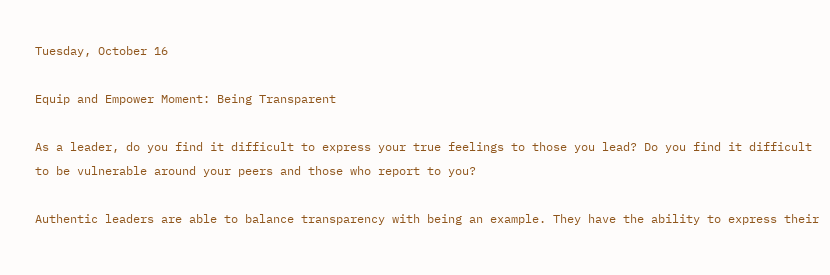Tuesday, October 16

Equip and Empower Moment: Being Transparent

As a leader, do you find it difficult to express your true feelings to those you lead? Do you find it difficult to be vulnerable around your peers and those who report to you?

Authentic leaders are able to balance transparency with being an example. They have the ability to express their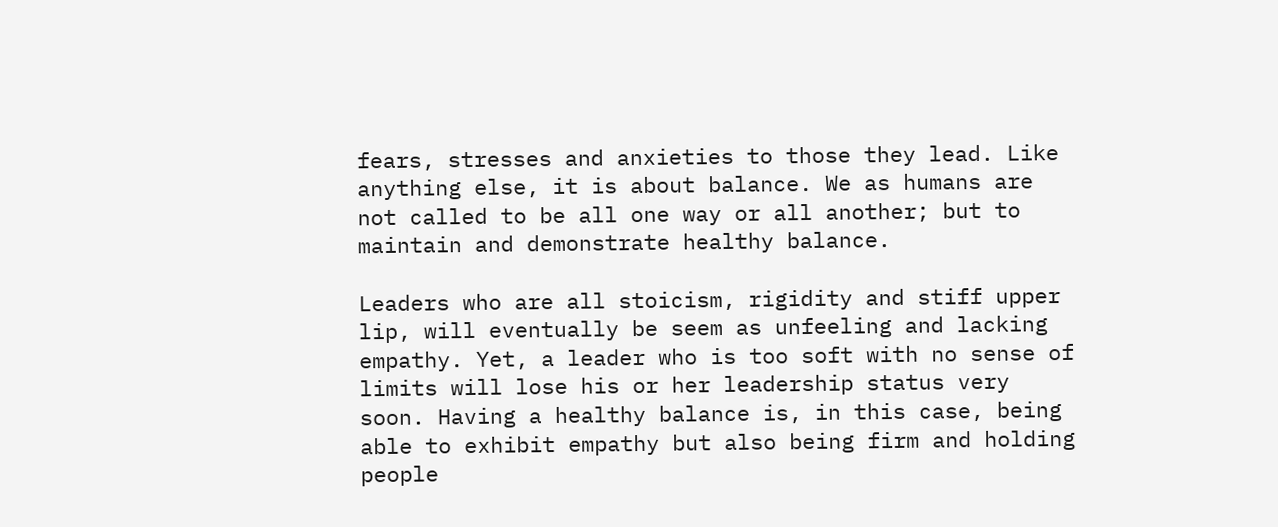fears, stresses and anxieties to those they lead. Like anything else, it is about balance. We as humans are not called to be all one way or all another; but to maintain and demonstrate healthy balance.

Leaders who are all stoicism, rigidity and stiff upper lip, will eventually be seem as unfeeling and lacking empathy. Yet, a leader who is too soft with no sense of limits will lose his or her leadership status very soon. Having a healthy balance is, in this case, being able to exhibit empathy but also being firm and holding people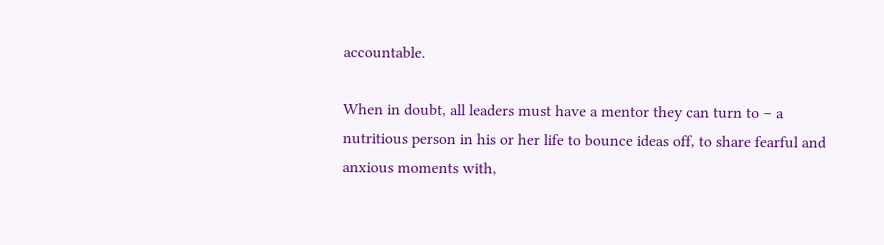accountable.

When in doubt, all leaders must have a mentor they can turn to – a nutritious person in his or her life to bounce ideas off, to share fearful and anxious moments with,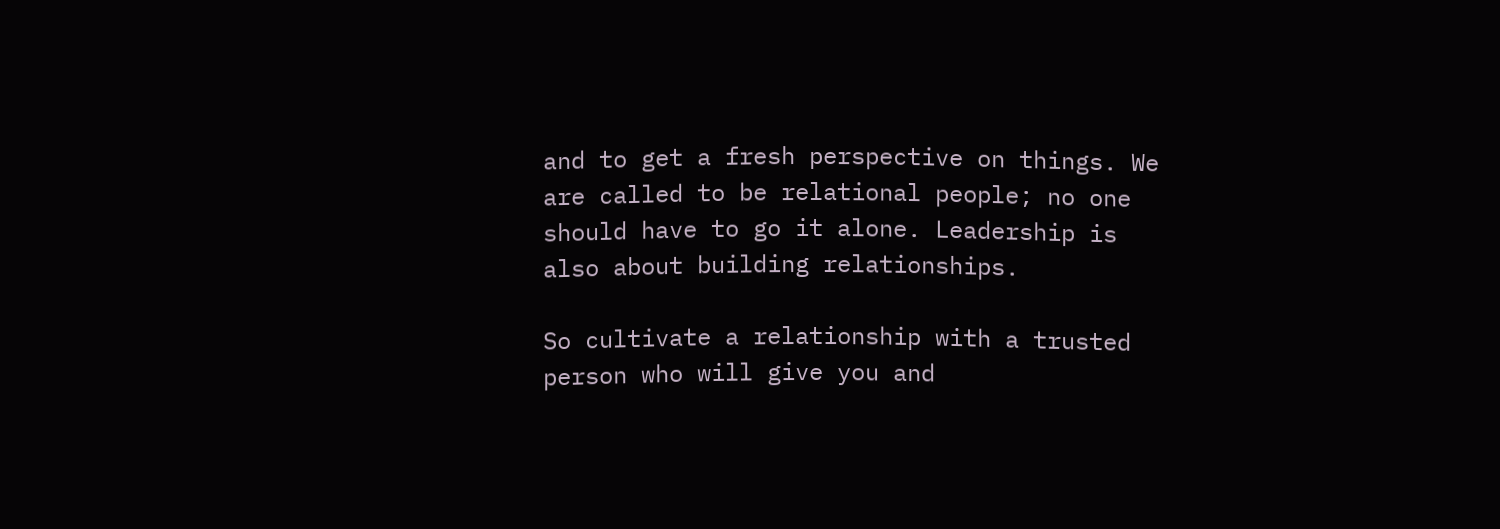and to get a fresh perspective on things. We are called to be relational people; no one should have to go it alone. Leadership is also about building relationships.

So cultivate a relationship with a trusted person who will give you and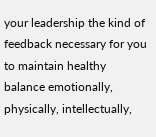your leadership the kind of feedback necessary for you to maintain healthy balance emotionally, physically, intellectually,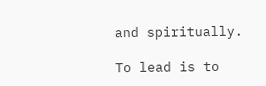and spiritually.

To lead is to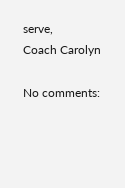serve,
Coach Carolyn

No comments: